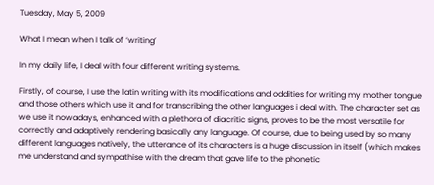Tuesday, May 5, 2009

What I mean when I talk of ‘writing’

In my daily life, I deal with four different writing systems.

Firstly, of course, I use the latin writing with its modifications and oddities for writing my mother tongue and those others which use it and for transcribing the other languages i deal with. The character set as we use it nowadays, enhanced with a plethora of diacritic signs, proves to be the most versatile for correctly and adaptively rendering basically any language. Of course, due to being used by so many different languages natively, the utterance of its characters is a huge discussion in itself (which makes me understand and sympathise with the dream that gave life to the phonetic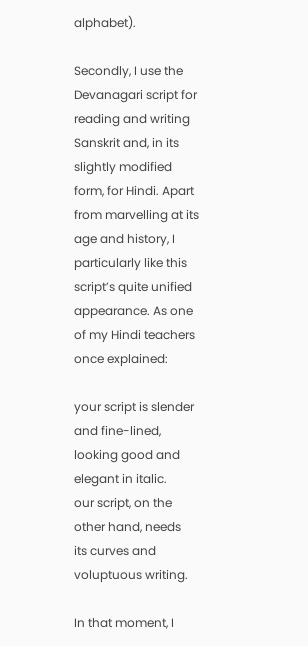alphabet).

Secondly, I use the Devanagari script for reading and writing Sanskrit and, in its slightly modified form, for Hindi. Apart from marvelling at its age and history, I particularly like this script’s quite unified appearance. As one of my Hindi teachers once explained:

your script is slender and fine-lined,
looking good and elegant in italic.
our script, on the other hand, needs
its curves and voluptuous writing.

In that moment, I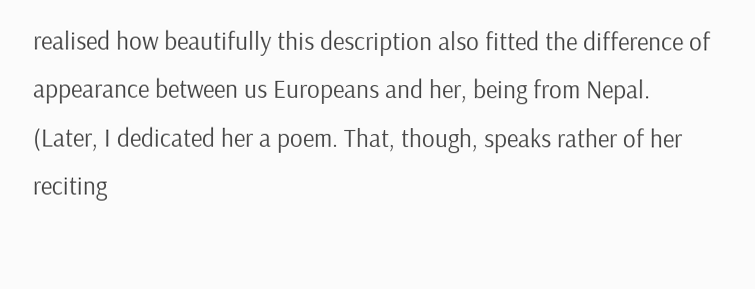realised how beautifully this description also fitted the difference of appearance between us Europeans and her, being from Nepal.
(Later, I dedicated her a poem. That, though, speaks rather of her reciting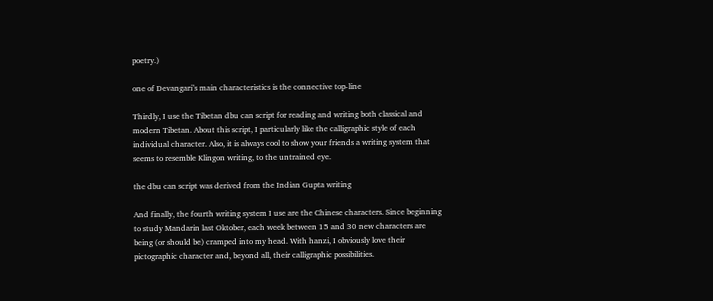poetry.)

one of Devangari’s main characteristics is the connective top-line

Thirdly, I use the Tibetan dbu can script for reading and writing both classical and modern Tibetan. About this script, I particularly like the calligraphic style of each individual character. Also, it is always cool to show your friends a writing system that seems to resemble Klingon writing, to the untrained eye.

the dbu can script was derived from the Indian Gupta writing

And finally, the fourth writing system I use are the Chinese characters. Since beginning to study Mandarin last Oktober, each week between 15 and 30 new characters are being (or should be) cramped into my head. With hanzi, I obviously love their pictographic character and, beyond all, their calligraphic possibilities.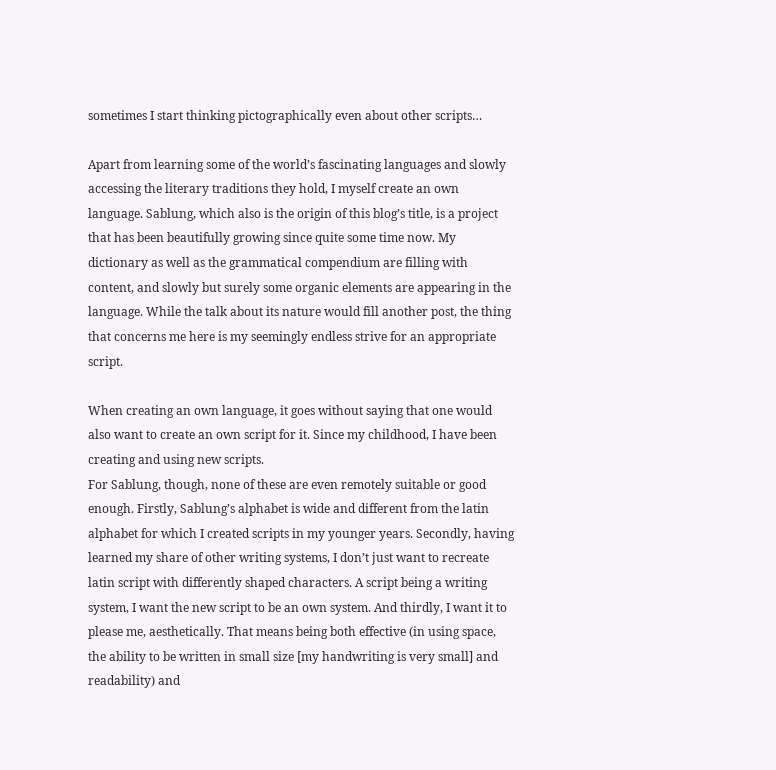sometimes I start thinking pictographically even about other scripts…

Apart from learning some of the world’s fascinating languages and slowly accessing the literary traditions they hold, I myself create an own language. Sablung, which also is the origin of this blog’s title, is a project that has been beautifully growing since quite some time now. My dictionary as well as the grammatical compendium are filling with content, and slowly but surely some organic elements are appearing in the language. While the talk about its nature would fill another post, the thing that concerns me here is my seemingly endless strive for an appropriate script.

When creating an own language, it goes without saying that one would also want to create an own script for it. Since my childhood, I have been creating and using new scripts.
For Sablung, though, none of these are even remotely suitable or good enough. Firstly, Sablung’s alphabet is wide and different from the latin alphabet for which I created scripts in my younger years. Secondly, having learned my share of other writing systems, I don’t just want to recreate latin script with differently shaped characters. A script being a writing system, I want the new script to be an own system. And thirdly, I want it to please me, aesthetically. That means being both effective (in using space, the ability to be written in small size [my handwriting is very small] and readability) and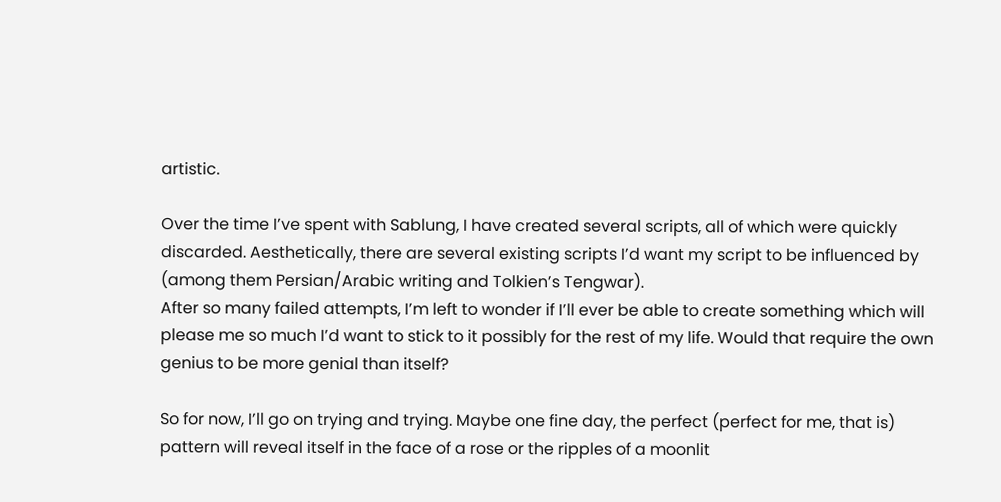artistic.

Over the time I’ve spent with Sablung, I have created several scripts, all of which were quickly discarded. Aesthetically, there are several existing scripts I’d want my script to be influenced by (among them Persian/Arabic writing and Tolkien’s Tengwar).
After so many failed attempts, I’m left to wonder if I’ll ever be able to create something which will please me so much I’d want to stick to it possibly for the rest of my life. Would that require the own genius to be more genial than itself?

So for now, I’ll go on trying and trying. Maybe one fine day, the perfect (perfect for me, that is) pattern will reveal itself in the face of a rose or the ripples of a moonlit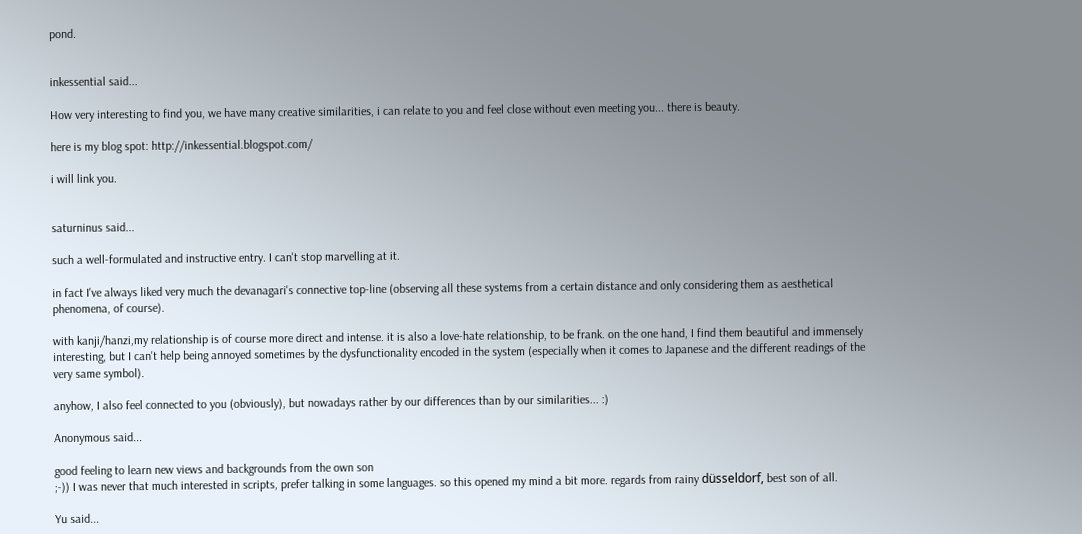pond.


inkessential said...

How very interesting to find you, we have many creative similarities, i can relate to you and feel close without even meeting you... there is beauty.

here is my blog spot: http://inkessential.blogspot.com/

i will link you.


saturninus said...

such a well-formulated and instructive entry. I can't stop marvelling at it.

in fact I've always liked very much the devanagari's connective top-line (observing all these systems from a certain distance and only considering them as aesthetical phenomena, of course).

with kanji/hanzi,my relationship is of course more direct and intense. it is also a love-hate relationship, to be frank. on the one hand, I find them beautiful and immensely interesting, but I can't help being annoyed sometimes by the dysfunctionality encoded in the system (especially when it comes to Japanese and the different readings of the very same symbol).

anyhow, I also feel connected to you (obviously), but nowadays rather by our differences than by our similarities... :)

Anonymous said...

good feeling to learn new views and backgrounds from the own son
;-)) I was never that much interested in scripts, prefer talking in some languages. so this opened my mind a bit more. regards from rainy düsseldorf, best son of all.

Yu said...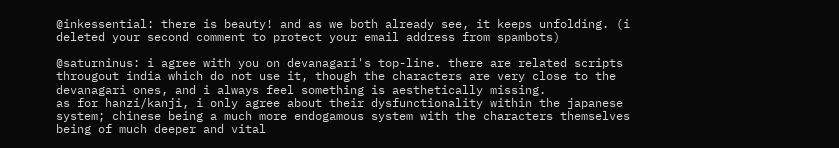@inkessential: there is beauty! and as we both already see, it keeps unfolding. (i deleted your second comment to protect your email address from spambots)

@saturninus: i agree with you on devanagari's top-line. there are related scripts througout india which do not use it, though the characters are very close to the devanagari ones, and i always feel something is aesthetically missing.
as for hanzi/kanji, i only agree about their dysfunctionality within the japanese system; chinese being a much more endogamous system with the characters themselves being of much deeper and vital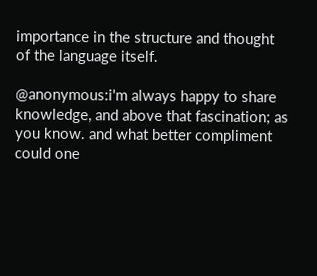importance in the structure and thought of the language itself.

@anonymous:i'm always happy to share knowledge, and above that fascination; as you know. and what better compliment could one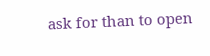ask for than to open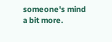someone's mind a bit more.